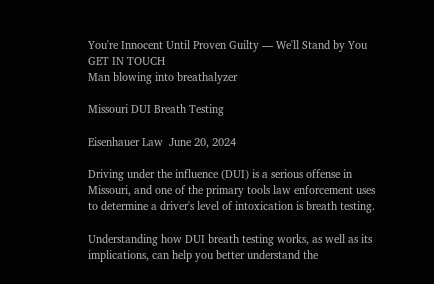You're Innocent Until Proven Guilty — We'll Stand by You GET IN TOUCH
Man blowing into breathalyzer

Missouri DUI Breath Testing

Eisenhauer Law  June 20, 2024

Driving under the influence (DUI) is a serious offense in Missouri, and one of the primary tools law enforcement uses to determine a driver's level of intoxication is breath testing.

Understanding how DUI breath testing works, as well as its implications, can help you better understand the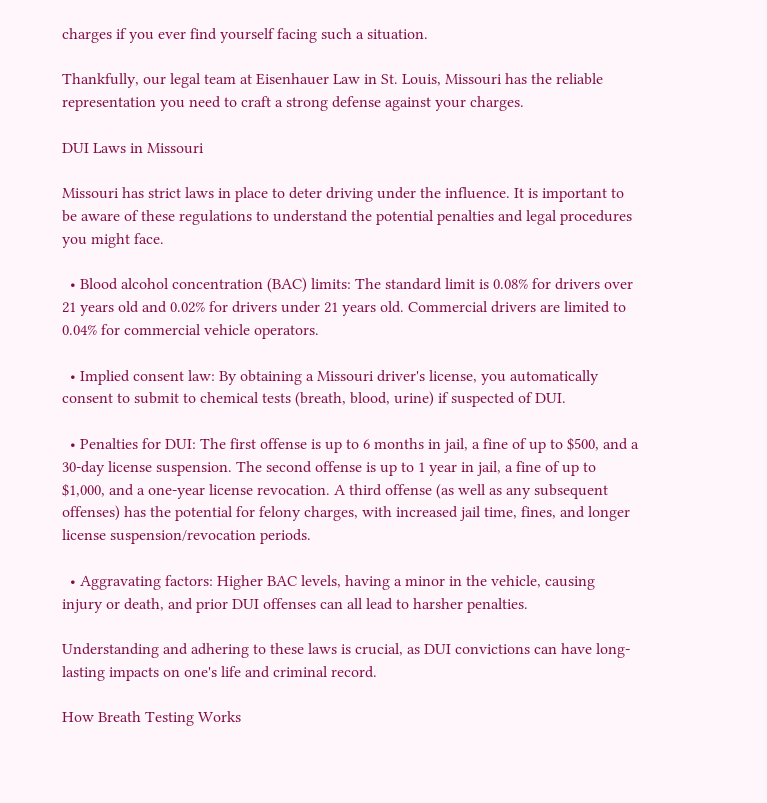charges if you ever find yourself facing such a situation.

Thankfully, our legal team at Eisenhauer Law in St. Louis, Missouri has the reliable representation you need to craft a strong defense against your charges.

DUI Laws in Missouri

Missouri has strict laws in place to deter driving under the influence. It is important to be aware of these regulations to understand the potential penalties and legal procedures you might face.

  • Blood alcohol concentration (BAC) limits: The standard limit is 0.08% for drivers over 21 years old and 0.02% for drivers under 21 years old. Commercial drivers are limited to 0.04% for commercial vehicle operators.

  • Implied consent law: By obtaining a Missouri driver's license, you automatically consent to submit to chemical tests (breath, blood, urine) if suspected of DUI.

  • Penalties for DUI: The first offense is up to 6 months in jail, a fine of up to $500, and a 30-day license suspension. The second offense is up to 1 year in jail, a fine of up to $1,000, and a one-year license revocation. A third offense (as well as any subsequent offenses) has the potential for felony charges, with increased jail time, fines, and longer license suspension/revocation periods.

  • Aggravating factors: Higher BAC levels, having a minor in the vehicle, causing injury or death, and prior DUI offenses can all lead to harsher penalties.

Understanding and adhering to these laws is crucial, as DUI convictions can have long-lasting impacts on one's life and criminal record.

How Breath Testing Works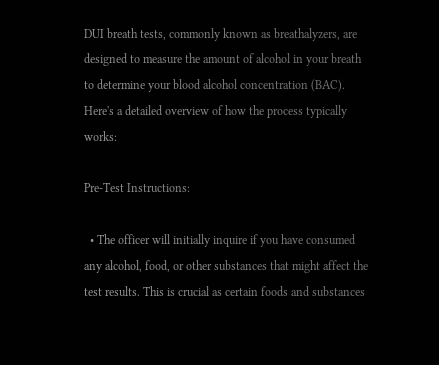DUI breath tests, commonly known as breathalyzers, are designed to measure the amount of alcohol in your breath to determine your blood alcohol concentration (BAC). Here's a detailed overview of how the process typically works:

Pre-Test Instructions:

  • The officer will initially inquire if you have consumed any alcohol, food, or other substances that might affect the test results. This is crucial as certain foods and substances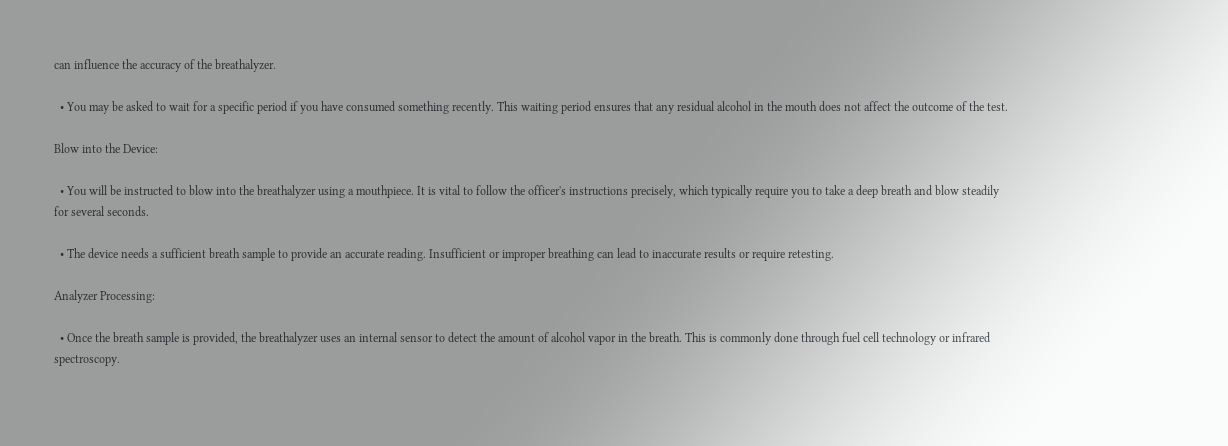can influence the accuracy of the breathalyzer.

  • You may be asked to wait for a specific period if you have consumed something recently. This waiting period ensures that any residual alcohol in the mouth does not affect the outcome of the test.

Blow into the Device:

  • You will be instructed to blow into the breathalyzer using a mouthpiece. It is vital to follow the officer's instructions precisely, which typically require you to take a deep breath and blow steadily for several seconds.

  • The device needs a sufficient breath sample to provide an accurate reading. Insufficient or improper breathing can lead to inaccurate results or require retesting.

Analyzer Processing:

  • Once the breath sample is provided, the breathalyzer uses an internal sensor to detect the amount of alcohol vapor in the breath. This is commonly done through fuel cell technology or infrared spectroscopy.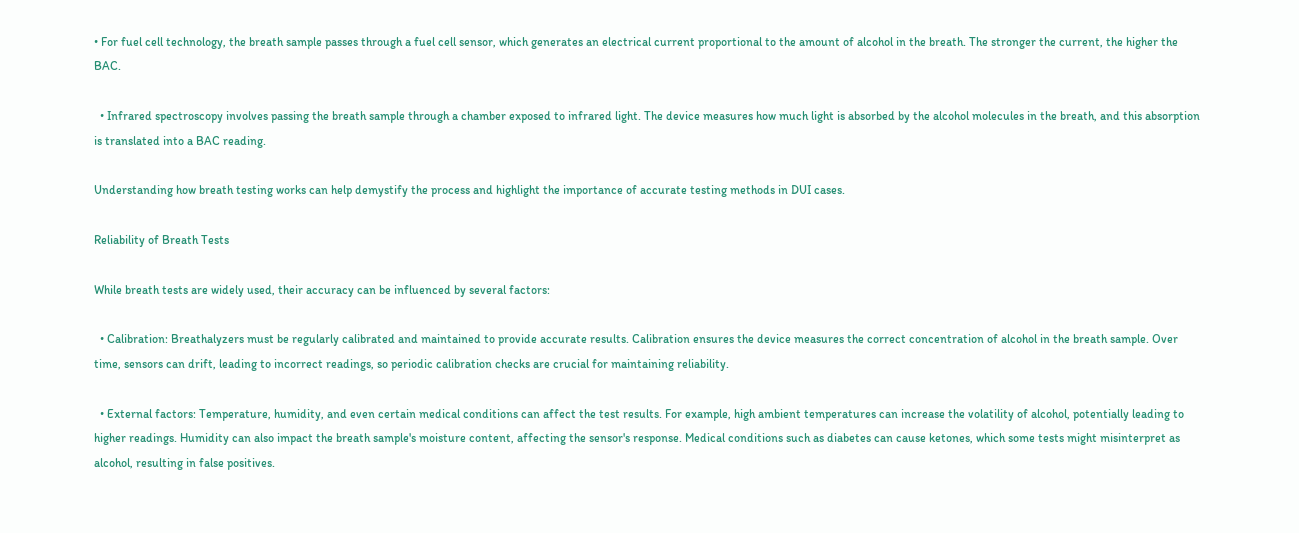• For fuel cell technology, the breath sample passes through a fuel cell sensor, which generates an electrical current proportional to the amount of alcohol in the breath. The stronger the current, the higher the BAC.

  • Infrared spectroscopy involves passing the breath sample through a chamber exposed to infrared light. The device measures how much light is absorbed by the alcohol molecules in the breath, and this absorption is translated into a BAC reading.

Understanding how breath testing works can help demystify the process and highlight the importance of accurate testing methods in DUI cases.

Reliability of Breath Tests

While breath tests are widely used, their accuracy can be influenced by several factors:

  • Calibration: Breathalyzers must be regularly calibrated and maintained to provide accurate results. Calibration ensures the device measures the correct concentration of alcohol in the breath sample. Over time, sensors can drift, leading to incorrect readings, so periodic calibration checks are crucial for maintaining reliability.

  • External factors: Temperature, humidity, and even certain medical conditions can affect the test results. For example, high ambient temperatures can increase the volatility of alcohol, potentially leading to higher readings. Humidity can also impact the breath sample's moisture content, affecting the sensor's response. Medical conditions such as diabetes can cause ketones, which some tests might misinterpret as alcohol, resulting in false positives.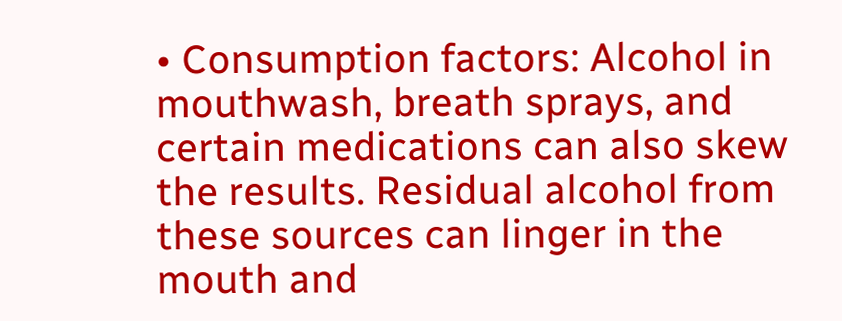• Consumption factors: Alcohol in mouthwash, breath sprays, and certain medications can also skew the results. Residual alcohol from these sources can linger in the mouth and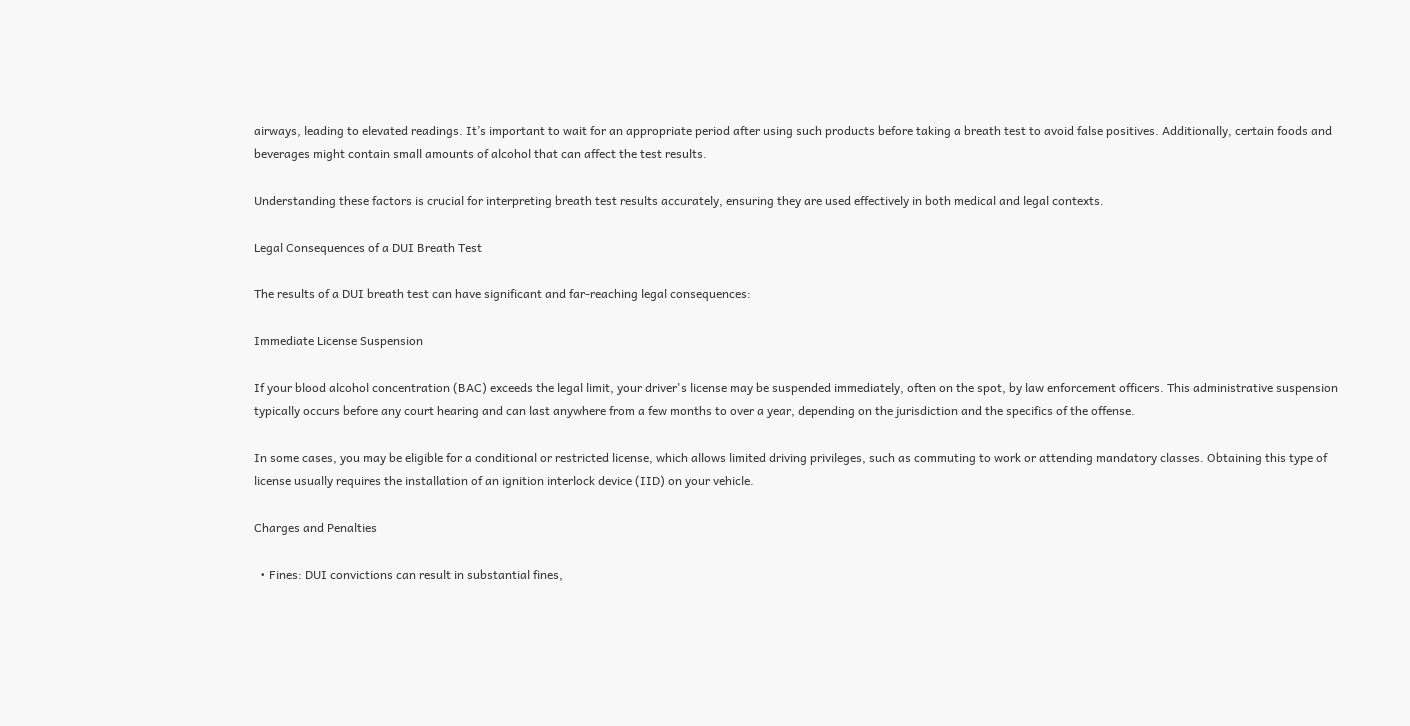airways, leading to elevated readings. It’s important to wait for an appropriate period after using such products before taking a breath test to avoid false positives. Additionally, certain foods and beverages might contain small amounts of alcohol that can affect the test results.

Understanding these factors is crucial for interpreting breath test results accurately, ensuring they are used effectively in both medical and legal contexts.

Legal Consequences of a DUI Breath Test

The results of a DUI breath test can have significant and far-reaching legal consequences:

Immediate License Suspension

If your blood alcohol concentration (BAC) exceeds the legal limit, your driver's license may be suspended immediately, often on the spot, by law enforcement officers. This administrative suspension typically occurs before any court hearing and can last anywhere from a few months to over a year, depending on the jurisdiction and the specifics of the offense.

In some cases, you may be eligible for a conditional or restricted license, which allows limited driving privileges, such as commuting to work or attending mandatory classes. Obtaining this type of license usually requires the installation of an ignition interlock device (IID) on your vehicle.

Charges and Penalties

  • Fines: DUI convictions can result in substantial fines,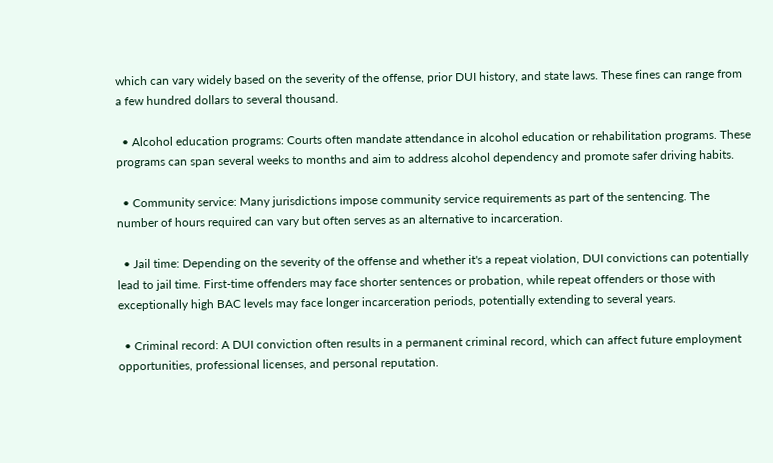which can vary widely based on the severity of the offense, prior DUI history, and state laws. These fines can range from a few hundred dollars to several thousand.

  • Alcohol education programs: Courts often mandate attendance in alcohol education or rehabilitation programs. These programs can span several weeks to months and aim to address alcohol dependency and promote safer driving habits.

  • Community service: Many jurisdictions impose community service requirements as part of the sentencing. The number of hours required can vary but often serves as an alternative to incarceration.

  • Jail time: Depending on the severity of the offense and whether it's a repeat violation, DUI convictions can potentially lead to jail time. First-time offenders may face shorter sentences or probation, while repeat offenders or those with exceptionally high BAC levels may face longer incarceration periods, potentially extending to several years.

  • Criminal record: A DUI conviction often results in a permanent criminal record, which can affect future employment opportunities, professional licenses, and personal reputation.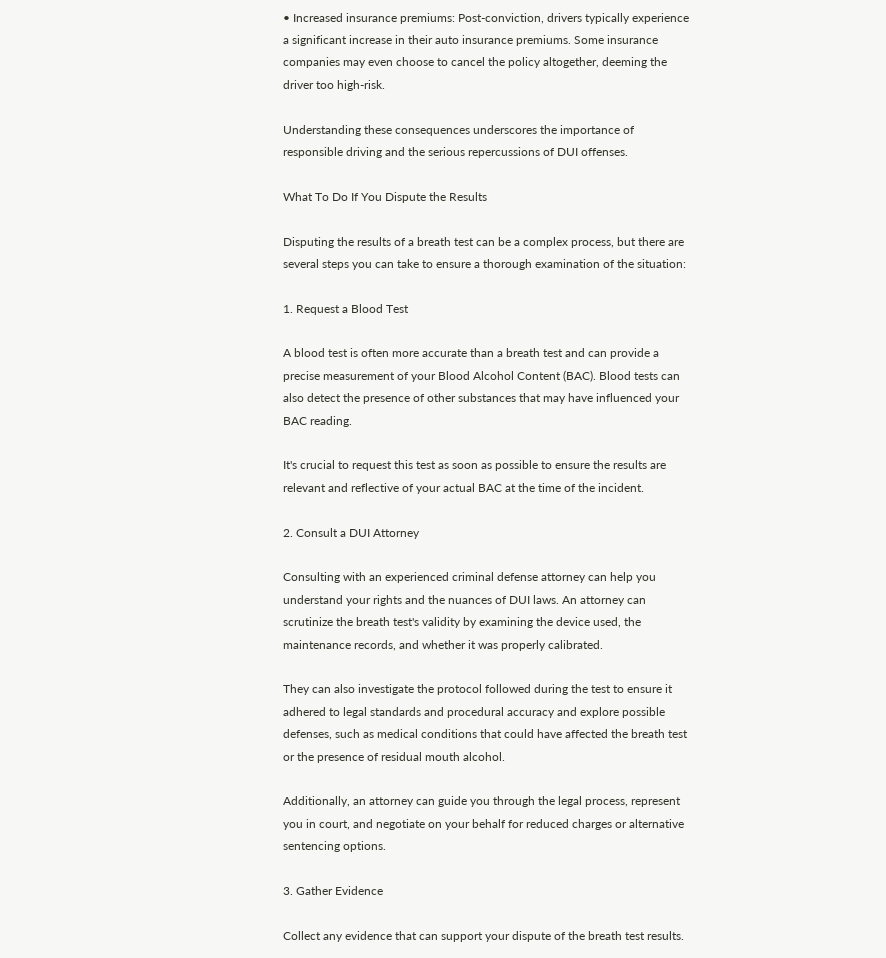• Increased insurance premiums: Post-conviction, drivers typically experience a significant increase in their auto insurance premiums. Some insurance companies may even choose to cancel the policy altogether, deeming the driver too high-risk.

Understanding these consequences underscores the importance of responsible driving and the serious repercussions of DUI offenses.

What To Do If You Dispute the Results

Disputing the results of a breath test can be a complex process, but there are several steps you can take to ensure a thorough examination of the situation:

1. Request a Blood Test

A blood test is often more accurate than a breath test and can provide a precise measurement of your Blood Alcohol Content (BAC). Blood tests can also detect the presence of other substances that may have influenced your BAC reading.

It's crucial to request this test as soon as possible to ensure the results are relevant and reflective of your actual BAC at the time of the incident.

2. Consult a DUI Attorney

Consulting with an experienced criminal defense attorney can help you understand your rights and the nuances of DUI laws. An attorney can scrutinize the breath test's validity by examining the device used, the maintenance records, and whether it was properly calibrated.

They can also investigate the protocol followed during the test to ensure it adhered to legal standards and procedural accuracy and explore possible defenses, such as medical conditions that could have affected the breath test or the presence of residual mouth alcohol.

Additionally, an attorney can guide you through the legal process, represent you in court, and negotiate on your behalf for reduced charges or alternative sentencing options.

3. Gather Evidence

Collect any evidence that can support your dispute of the breath test results.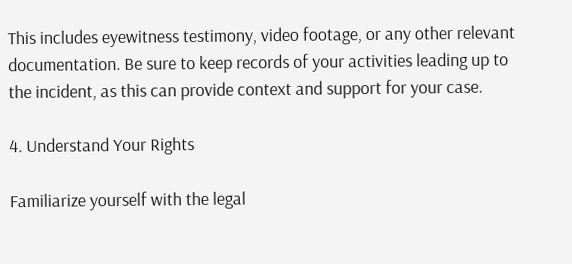This includes eyewitness testimony, video footage, or any other relevant documentation. Be sure to keep records of your activities leading up to the incident, as this can provide context and support for your case.

4. Understand Your Rights

Familiarize yourself with the legal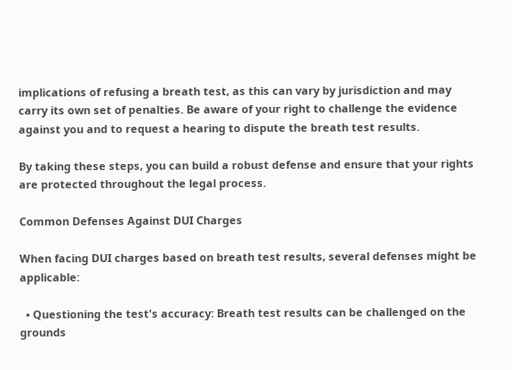implications of refusing a breath test, as this can vary by jurisdiction and may carry its own set of penalties. Be aware of your right to challenge the evidence against you and to request a hearing to dispute the breath test results.

By taking these steps, you can build a robust defense and ensure that your rights are protected throughout the legal process.

Common Defenses Against DUI Charges

When facing DUI charges based on breath test results, several defenses might be applicable:

  • Questioning the test's accuracy: Breath test results can be challenged on the grounds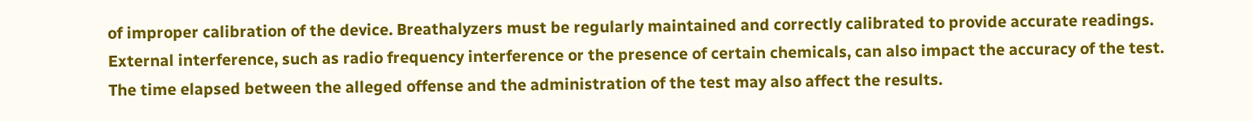of improper calibration of the device. Breathalyzers must be regularly maintained and correctly calibrated to provide accurate readings. External interference, such as radio frequency interference or the presence of certain chemicals, can also impact the accuracy of the test. The time elapsed between the alleged offense and the administration of the test may also affect the results.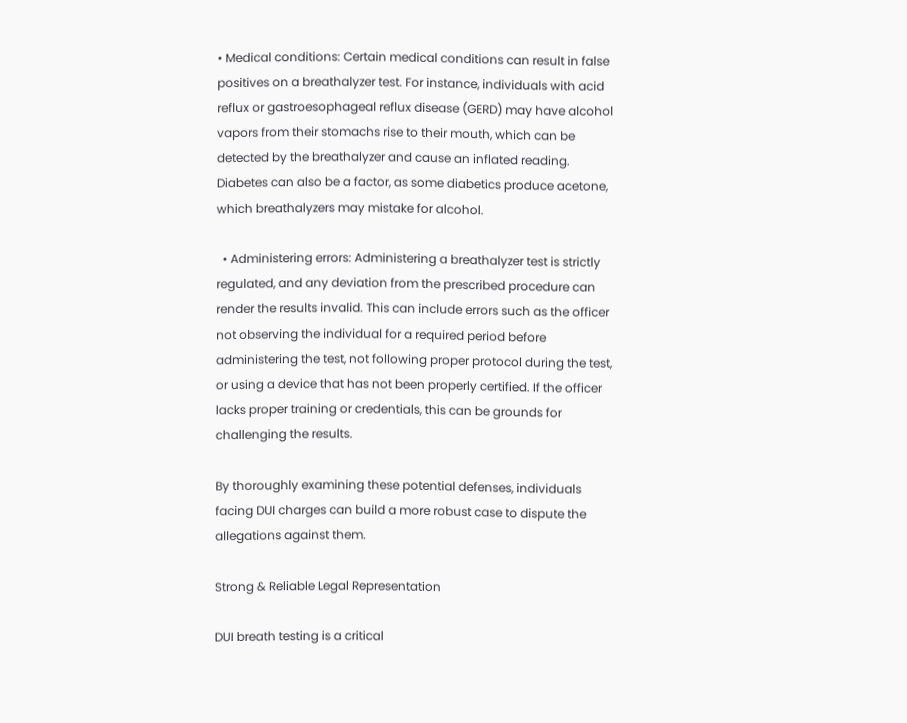• Medical conditions: Certain medical conditions can result in false positives on a breathalyzer test. For instance, individuals with acid reflux or gastroesophageal reflux disease (GERD) may have alcohol vapors from their stomachs rise to their mouth, which can be detected by the breathalyzer and cause an inflated reading. Diabetes can also be a factor, as some diabetics produce acetone, which breathalyzers may mistake for alcohol.

  • Administering errors: Administering a breathalyzer test is strictly regulated, and any deviation from the prescribed procedure can render the results invalid. This can include errors such as the officer not observing the individual for a required period before administering the test, not following proper protocol during the test, or using a device that has not been properly certified. If the officer lacks proper training or credentials, this can be grounds for challenging the results.

By thoroughly examining these potential defenses, individuals facing DUI charges can build a more robust case to dispute the allegations against them.

Strong & Reliable Legal Representation

DUI breath testing is a critical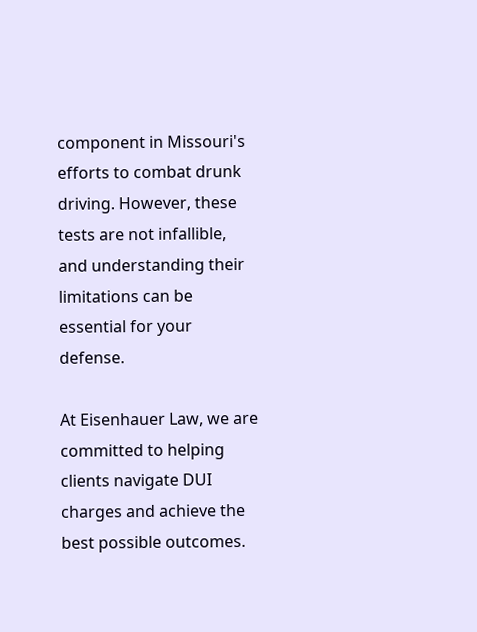component in Missouri's efforts to combat drunk driving. However, these tests are not infallible, and understanding their limitations can be essential for your defense.

At Eisenhauer Law, we are committed to helping clients navigate DUI charges and achieve the best possible outcomes.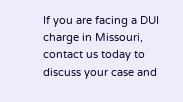If you are facing a DUI charge in Missouri, contact us today to discuss your case and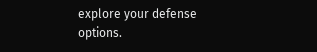explore your defense options.